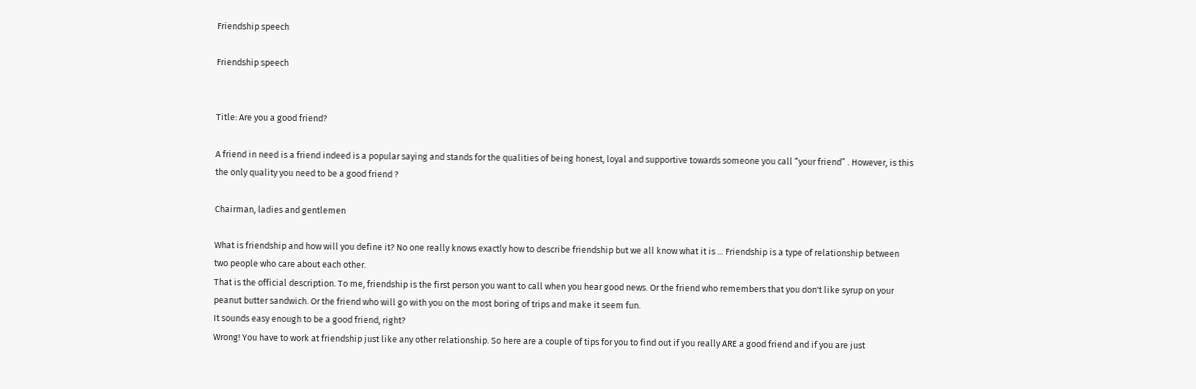Friendship speech

Friendship speech


Title: Are you a good friend?

A friend in need is a friend indeed is a popular saying and stands for the qualities of being honest, loyal and supportive towards someone you call “your friend” . However, is this the only quality you need to be a good friend ?

Chairman, ladies and gentlemen

What is friendship and how will you define it? No one really knows exactly how to describe friendship but we all know what it is ... Friendship is a type of relationship between two people who care about each other.
That is the official description. To me, friendship is the first person you want to call when you hear good news. Or the friend who remembers that you don't like syrup on your peanut butter sandwich. Or the friend who will go with you on the most boring of trips and make it seem fun.
It sounds easy enough to be a good friend, right?
Wrong! You have to work at friendship just like any other relationship. So here are a couple of tips for you to find out if you really ARE a good friend and if you are just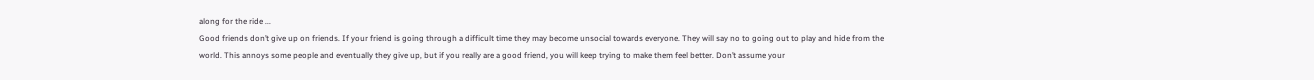along for the ride ...
Good friends don’t give up on friends. If your friend is going through a difficult time they may become unsocial towards everyone. They will say no to going out to play and hide from the world. This annoys some people and eventually they give up, but if you really are a good friend, you will keep trying to make them feel better. Don’t assume your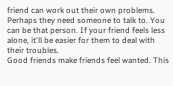friend can work out their own problems. Perhaps they need someone to talk to. You can be that person. If your friend feels less alone, it'll be easier for them to deal with their troubles.
Good friends make friends feel wanted. This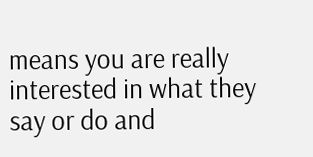means you are really interested in what they say or do and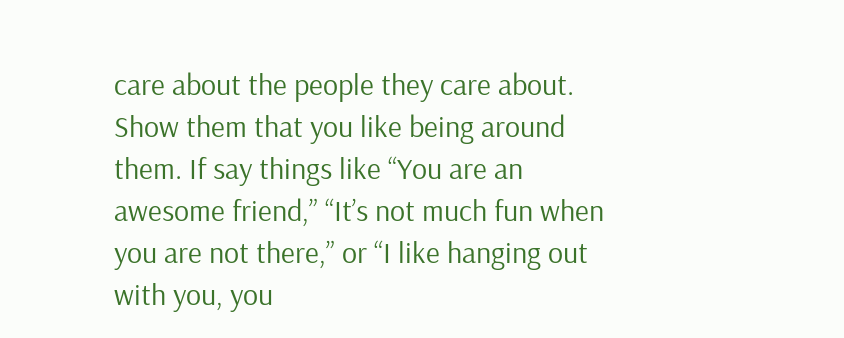care about the people they care about. Show them that you like being around them. If say things like “You are an awesome friend,” “It’s not much fun when you are not there,” or “I like hanging out with you, you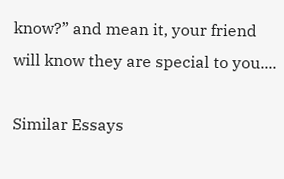know?” and mean it, your friend will know they are special to you....

Similar Essays